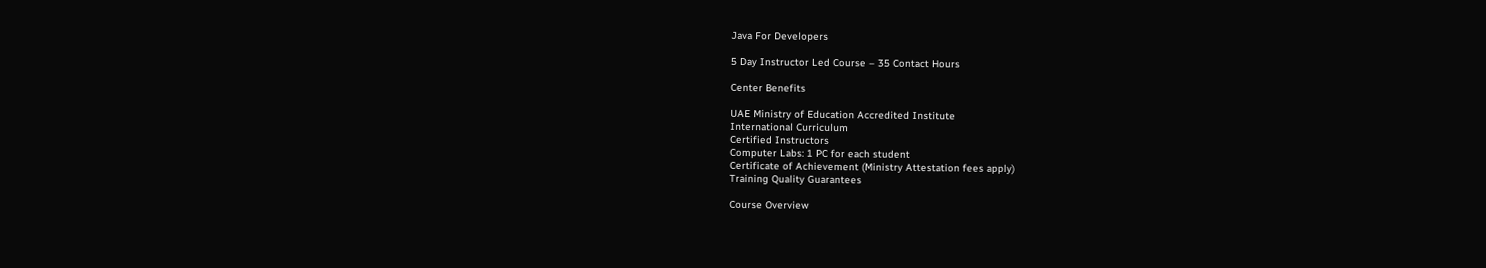Java For Developers

5 Day Instructor Led Course – 35 Contact Hours

Center Benefits

UAE Ministry of Education Accredited Institute
International Curriculum
Certified Instructors
Computer Labs: 1 PC for each student
Certificate of Achievement (Ministry Attestation fees apply)
Training Quality Guarantees

Course Overview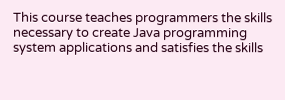This course teaches programmers the skills necessary to create Java programming system applications and satisfies the skills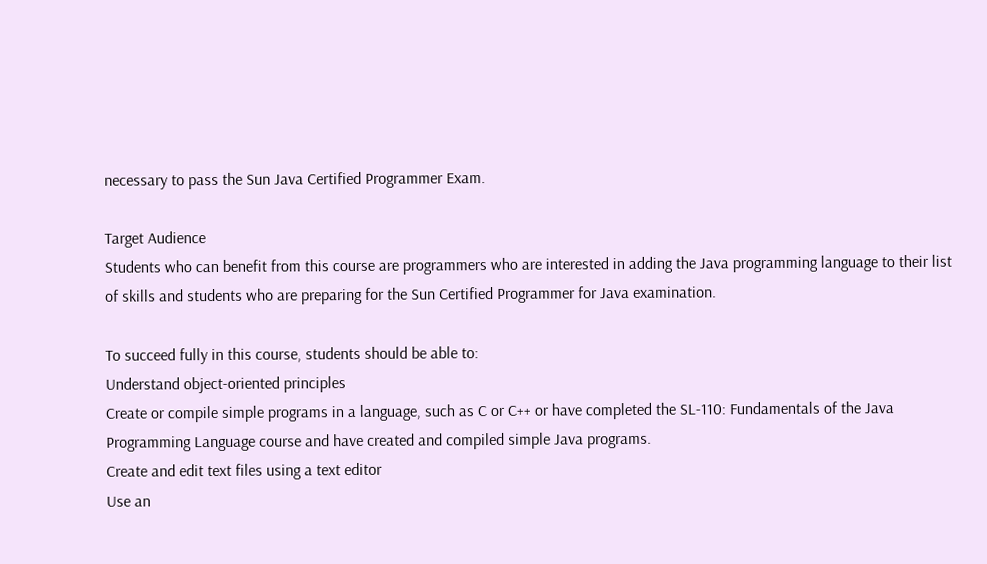necessary to pass the Sun Java Certified Programmer Exam.

Target Audience
Students who can benefit from this course are programmers who are interested in adding the Java programming language to their list of skills and students who are preparing for the Sun Certified Programmer for Java examination.

To succeed fully in this course, students should be able to:
Understand object-oriented principles
Create or compile simple programs in a language, such as C or C++ or have completed the SL-110: Fundamentals of the Java Programming Language course and have created and compiled simple Java programs.
Create and edit text files using a text editor
Use an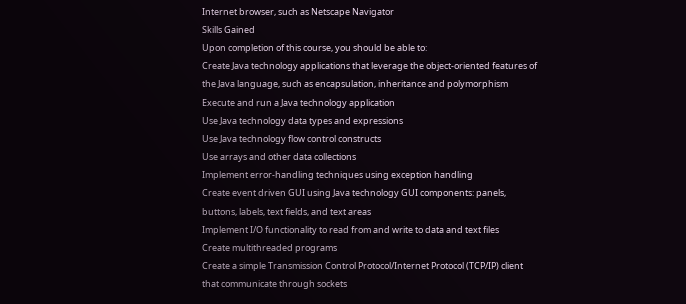Internet browser, such as Netscape Navigator
Skills Gained
Upon completion of this course, you should be able to:
Create Java technology applications that leverage the object-oriented features of the Java language, such as encapsulation, inheritance and polymorphism
Execute and run a Java technology application
Use Java technology data types and expressions
Use Java technology flow control constructs
Use arrays and other data collections
Implement error-handling techniques using exception handling
Create event driven GUI using Java technology GUI components: panels, buttons, labels, text fields, and text areas
Implement I/O functionality to read from and write to data and text files
Create multithreaded programs
Create a simple Transmission Control Protocol/Internet Protocol (TCP/IP) client that communicate through sockets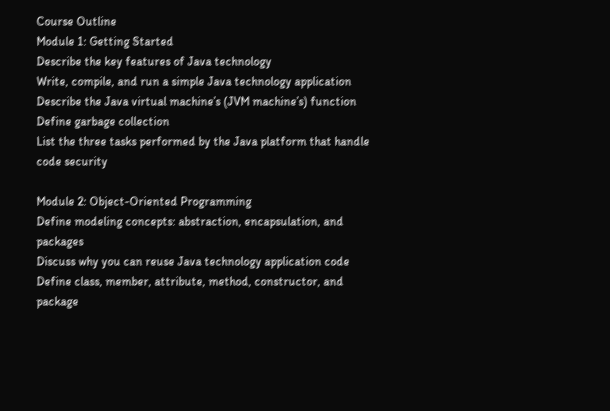Course Outline
Module 1: Getting Started
Describe the key features of Java technology
Write, compile, and run a simple Java technology application
Describe the Java virtual machine’s (JVM machine’s) function
Define garbage collection
List the three tasks performed by the Java platform that handle code security

Module 2: Object-Oriented Programming
Define modeling concepts: abstraction, encapsulation, and packages
Discuss why you can reuse Java technology application code
Define class, member, attribute, method, constructor, and package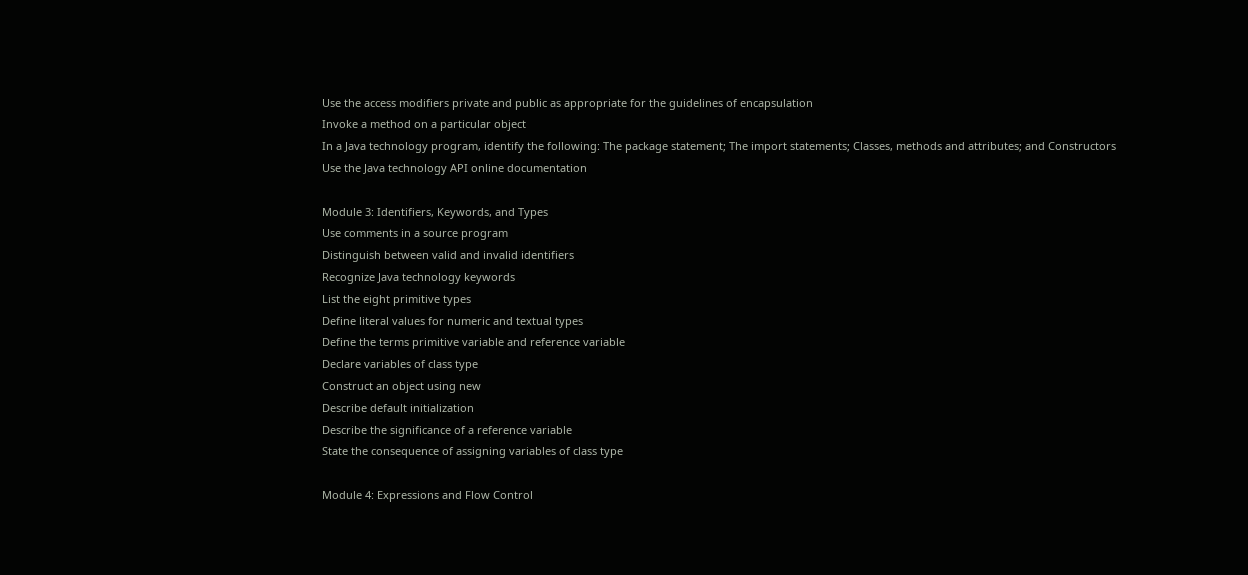Use the access modifiers private and public as appropriate for the guidelines of encapsulation
Invoke a method on a particular object
In a Java technology program, identify the following: The package statement; The import statements; Classes, methods and attributes; and Constructors
Use the Java technology API online documentation

Module 3: Identifiers, Keywords, and Types
Use comments in a source program
Distinguish between valid and invalid identifiers
Recognize Java technology keywords
List the eight primitive types
Define literal values for numeric and textual types
Define the terms primitive variable and reference variable
Declare variables of class type
Construct an object using new
Describe default initialization
Describe the significance of a reference variable
State the consequence of assigning variables of class type

Module 4: Expressions and Flow Control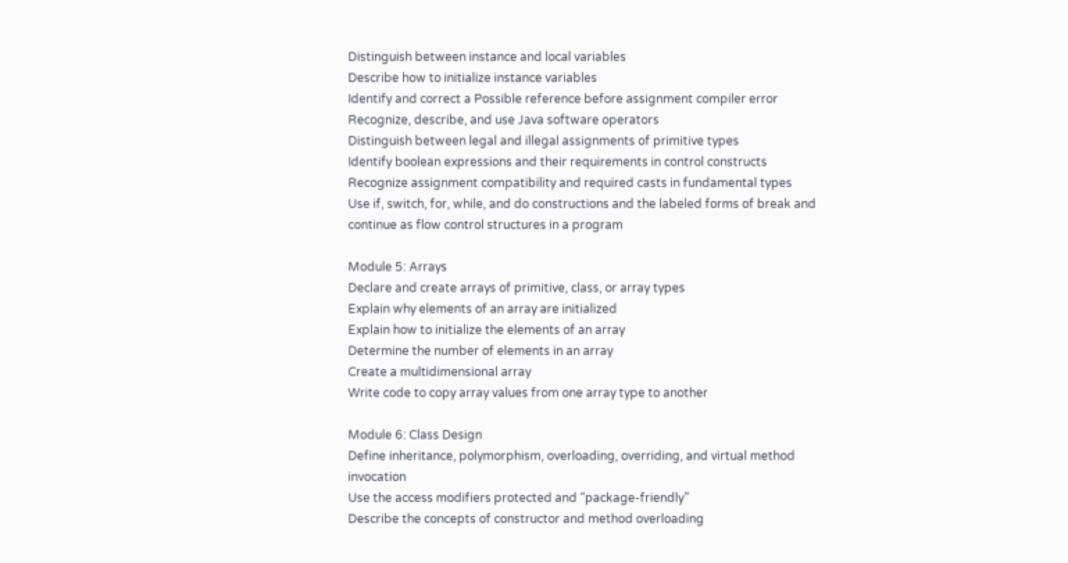Distinguish between instance and local variables
Describe how to initialize instance variables
Identify and correct a Possible reference before assignment compiler error
Recognize, describe, and use Java software operators
Distinguish between legal and illegal assignments of primitive types
Identify boolean expressions and their requirements in control constructs
Recognize assignment compatibility and required casts in fundamental types
Use if, switch, for, while, and do constructions and the labeled forms of break and continue as flow control structures in a program

Module 5: Arrays
Declare and create arrays of primitive, class, or array types
Explain why elements of an array are initialized
Explain how to initialize the elements of an array
Determine the number of elements in an array
Create a multidimensional array
Write code to copy array values from one array type to another

Module 6: Class Design
Define inheritance, polymorphism, overloading, overriding, and virtual method invocation
Use the access modifiers protected and “package-friendly”
Describe the concepts of constructor and method overloading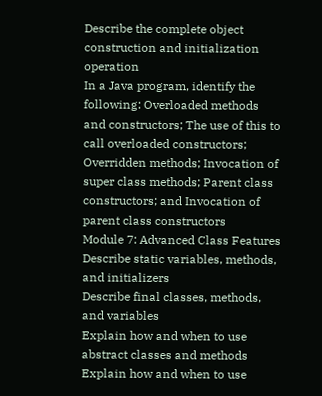Describe the complete object construction and initialization operation
In a Java program, identify the following: Overloaded methods and constructors; The use of this to call overloaded constructors; Overridden methods; Invocation of super class methods; Parent class constructors; and Invocation of parent class constructors
Module 7: Advanced Class Features
Describe static variables, methods, and initializers
Describe final classes, methods, and variables
Explain how and when to use abstract classes and methods
Explain how and when to use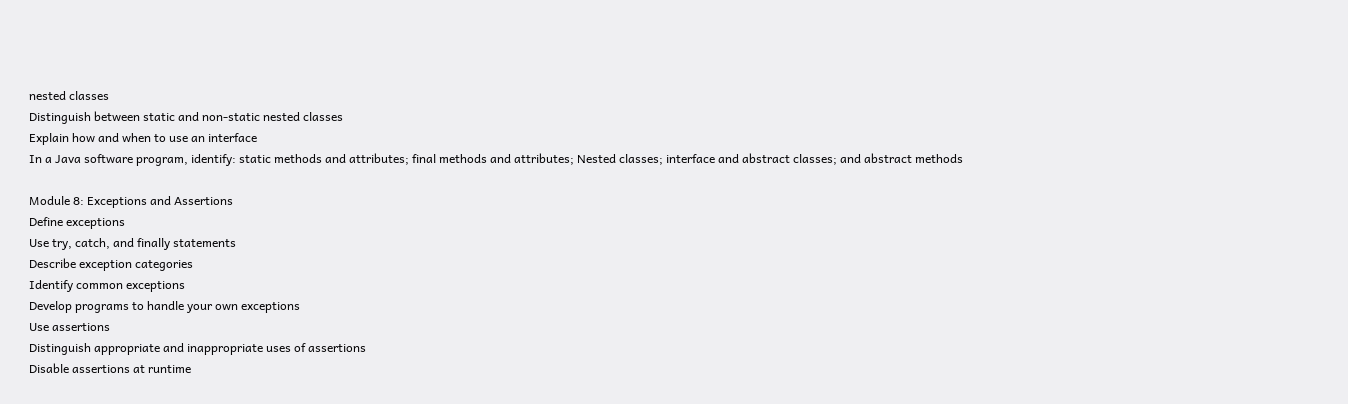nested classes
Distinguish between static and non-static nested classes
Explain how and when to use an interface
In a Java software program, identify: static methods and attributes; final methods and attributes; Nested classes; interface and abstract classes; and abstract methods

Module 8: Exceptions and Assertions
Define exceptions
Use try, catch, and finally statements
Describe exception categories
Identify common exceptions
Develop programs to handle your own exceptions
Use assertions
Distinguish appropriate and inappropriate uses of assertions
Disable assertions at runtime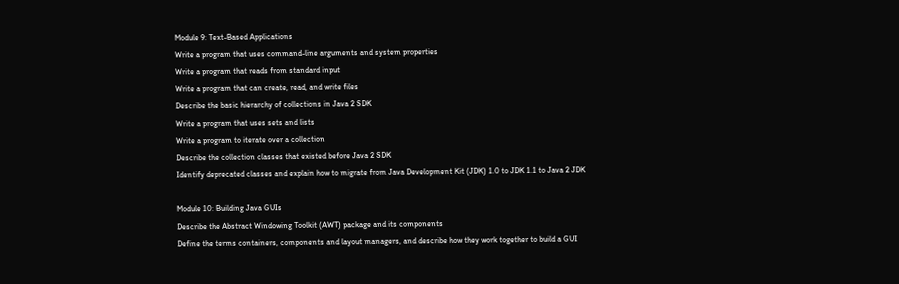Module 9: Text-Based Applications
Write a program that uses command-line arguments and system properties
Write a program that reads from standard input
Write a program that can create, read, and write files
Describe the basic hierarchy of collections in Java 2 SDK
Write a program that uses sets and lists
Write a program to iterate over a collection
Describe the collection classes that existed before Java 2 SDK
Identify deprecated classes and explain how to migrate from Java Development Kit (JDK) 1.0 to JDK 1.1 to Java 2 JDK

Module 10: Building Java GUIs
Describe the Abstract Windowing Toolkit (AWT) package and its components
Define the terms containers, components and layout managers, and describe how they work together to build a GUI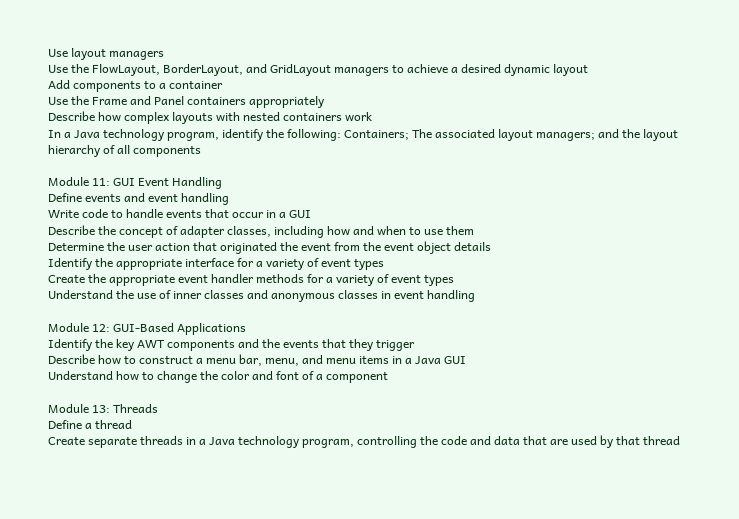Use layout managers
Use the FlowLayout, BorderLayout, and GridLayout managers to achieve a desired dynamic layout
Add components to a container
Use the Frame and Panel containers appropriately
Describe how complex layouts with nested containers work
In a Java technology program, identify the following: Containers; The associated layout managers; and the layout hierarchy of all components

Module 11: GUI Event Handling
Define events and event handling
Write code to handle events that occur in a GUI
Describe the concept of adapter classes, including how and when to use them
Determine the user action that originated the event from the event object details
Identify the appropriate interface for a variety of event types
Create the appropriate event handler methods for a variety of event types
Understand the use of inner classes and anonymous classes in event handling

Module 12: GUI-Based Applications
Identify the key AWT components and the events that they trigger
Describe how to construct a menu bar, menu, and menu items in a Java GUI
Understand how to change the color and font of a component

Module 13: Threads
Define a thread
Create separate threads in a Java technology program, controlling the code and data that are used by that thread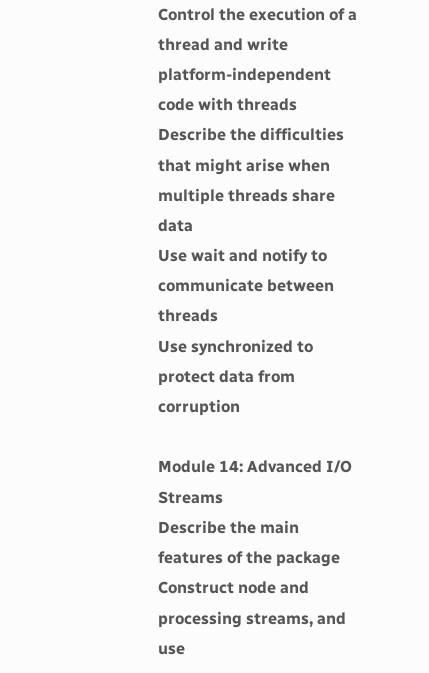Control the execution of a thread and write platform-independent code with threads
Describe the difficulties that might arise when multiple threads share data
Use wait and notify to communicate between threads
Use synchronized to protect data from corruption

Module 14: Advanced I/O Streams
Describe the main features of the package
Construct node and processing streams, and use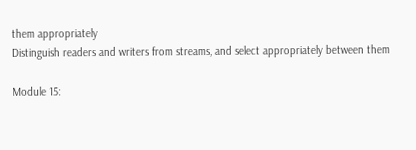them appropriately
Distinguish readers and writers from streams, and select appropriately between them

Module 15: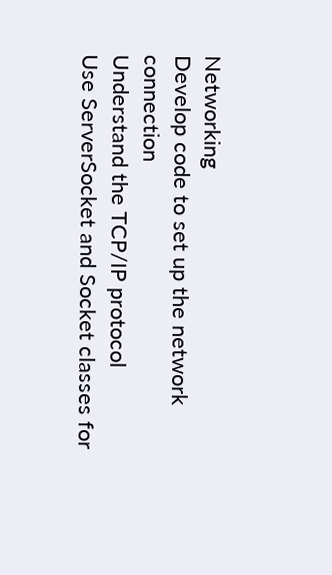Networking
Develop code to set up the network connection
Understand the TCP/IP protocol
Use ServerSocket and Socket classes for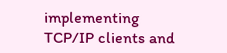implementing TCP/IP clients and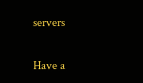servers

Have a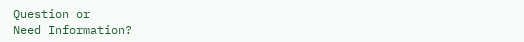Question or
Need Information?